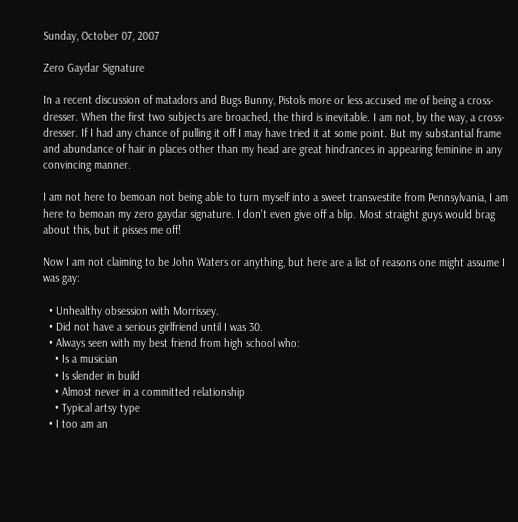Sunday, October 07, 2007

Zero Gaydar Signature

In a recent discussion of matadors and Bugs Bunny, Pistols more or less accused me of being a cross-dresser. When the first two subjects are broached, the third is inevitable. I am not, by the way, a cross-dresser. If I had any chance of pulling it off I may have tried it at some point. But my substantial frame and abundance of hair in places other than my head are great hindrances in appearing feminine in any convincing manner.

I am not here to bemoan not being able to turn myself into a sweet transvestite from Pennsylvania, I am here to bemoan my zero gaydar signature. I don't even give off a blip. Most straight guys would brag about this, but it pisses me off!

Now I am not claiming to be John Waters or anything, but here are a list of reasons one might assume I was gay:

  • Unhealthy obsession with Morrissey.
  • Did not have a serious girlfriend until I was 30.
  • Always seen with my best friend from high school who:
    • Is a musician
    • Is slender in build
    • Almost never in a committed relationship
    • Typical artsy type
  • I too am an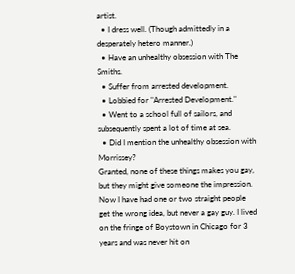artist.
  • I dress well. (Though admittedly in a desperately hetero manner.)
  • Have an unhealthy obsession with The Smiths.
  • Suffer from arrested development.
  • Lobbied for "Arrested Development."
  • Went to a school full of sailors, and subsequently spent a lot of time at sea.
  • Did I mention the unhealthy obsession with Morrissey?
Granted, none of these things makes you gay, but they might give someone the impression. Now I have had one or two straight people get the wrong idea, but never a gay guy. I lived on the fringe of Boystown in Chicago for 3 years and was never hit on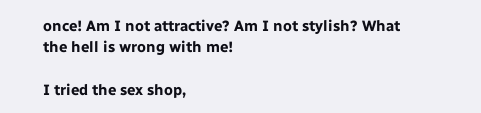once! Am I not attractive? Am I not stylish? What the hell is wrong with me!

I tried the sex shop,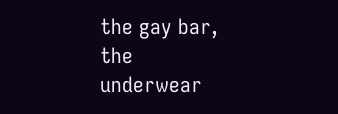the gay bar, the underwear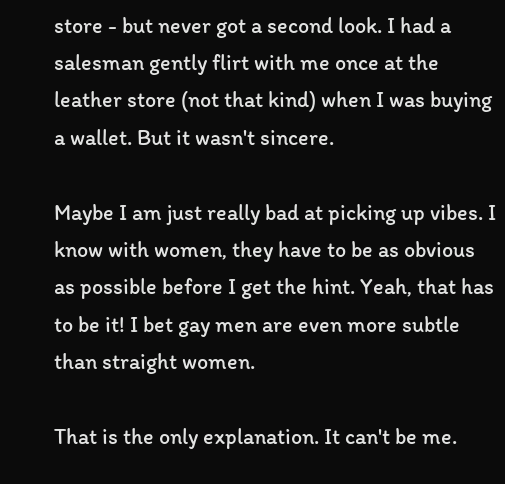store - but never got a second look. I had a salesman gently flirt with me once at the leather store (not that kind) when I was buying a wallet. But it wasn't sincere.

Maybe I am just really bad at picking up vibes. I know with women, they have to be as obvious as possible before I get the hint. Yeah, that has to be it! I bet gay men are even more subtle than straight women.

That is the only explanation. It can't be me.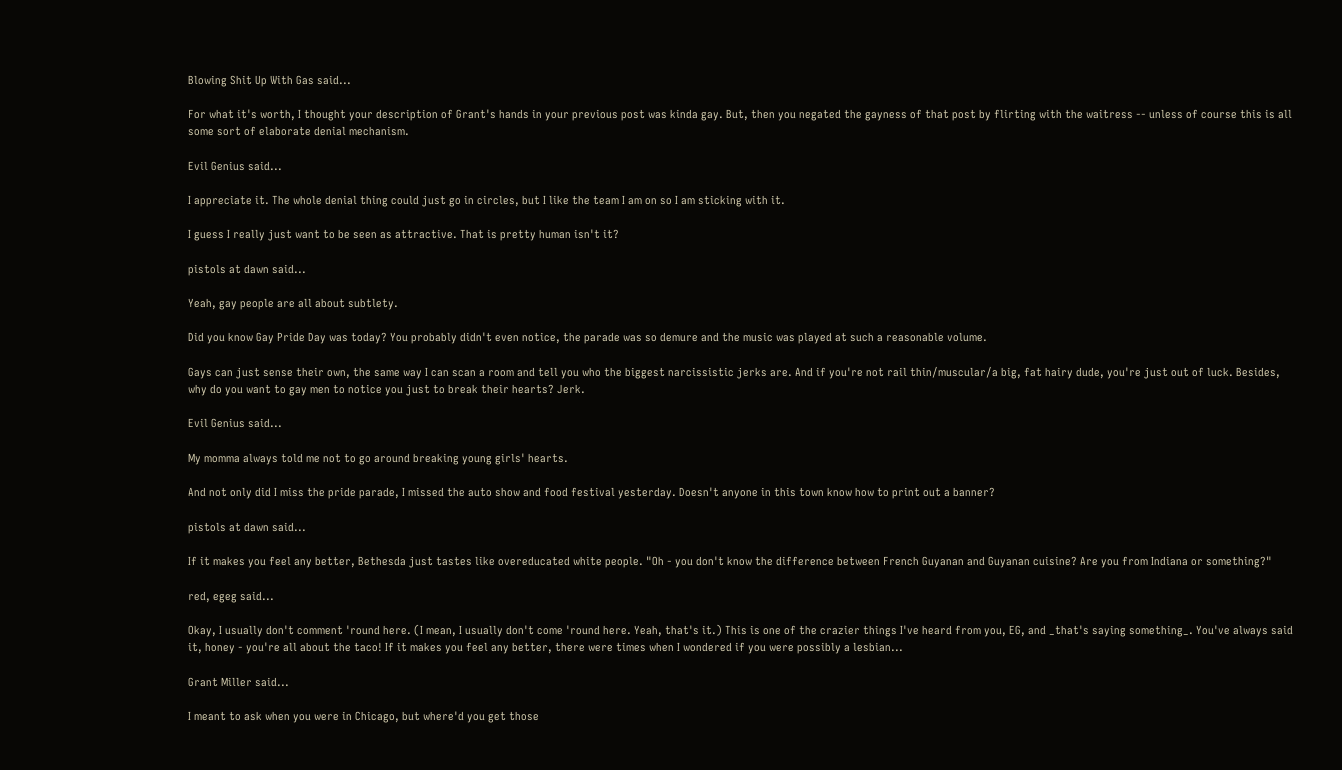Blowing Shit Up With Gas said...

For what it's worth, I thought your description of Grant's hands in your previous post was kinda gay. But, then you negated the gayness of that post by flirting with the waitress -- unless of course this is all some sort of elaborate denial mechanism.

Evil Genius said...

I appreciate it. The whole denial thing could just go in circles, but I like the team I am on so I am sticking with it.

I guess I really just want to be seen as attractive. That is pretty human isn't it?

pistols at dawn said...

Yeah, gay people are all about subtlety.

Did you know Gay Pride Day was today? You probably didn't even notice, the parade was so demure and the music was played at such a reasonable volume.

Gays can just sense their own, the same way I can scan a room and tell you who the biggest narcissistic jerks are. And if you're not rail thin/muscular/a big, fat hairy dude, you're just out of luck. Besides, why do you want to gay men to notice you just to break their hearts? Jerk.

Evil Genius said...

My momma always told me not to go around breaking young girls' hearts.

And not only did I miss the pride parade, I missed the auto show and food festival yesterday. Doesn't anyone in this town know how to print out a banner?

pistols at dawn said...

If it makes you feel any better, Bethesda just tastes like overeducated white people. "Oh - you don't know the difference between French Guyanan and Guyanan cuisine? Are you from Indiana or something?"

red, egeg said...

Okay, I usually don't comment 'round here. (I mean, I usually don't come 'round here. Yeah, that's it.) This is one of the crazier things I've heard from you, EG, and _that's saying something_. You've always said it, honey - you're all about the taco! If it makes you feel any better, there were times when I wondered if you were possibly a lesbian...

Grant Miller said...

I meant to ask when you were in Chicago, but where'd you get those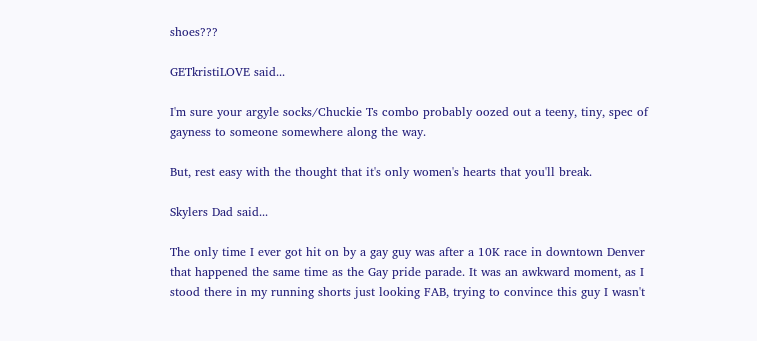shoes???

GETkristiLOVE said...

I'm sure your argyle socks/Chuckie Ts combo probably oozed out a teeny, tiny, spec of gayness to someone somewhere along the way.

But, rest easy with the thought that it's only women's hearts that you'll break.

Skylers Dad said...

The only time I ever got hit on by a gay guy was after a 10K race in downtown Denver that happened the same time as the Gay pride parade. It was an awkward moment, as I stood there in my running shorts just looking FAB, trying to convince this guy I wasn't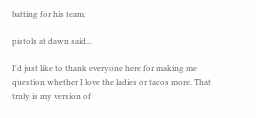batting for his team.

pistols at dawn said...

I'd just like to thank everyone here for making me question whether I love the ladies or tacos more. That truly is my version of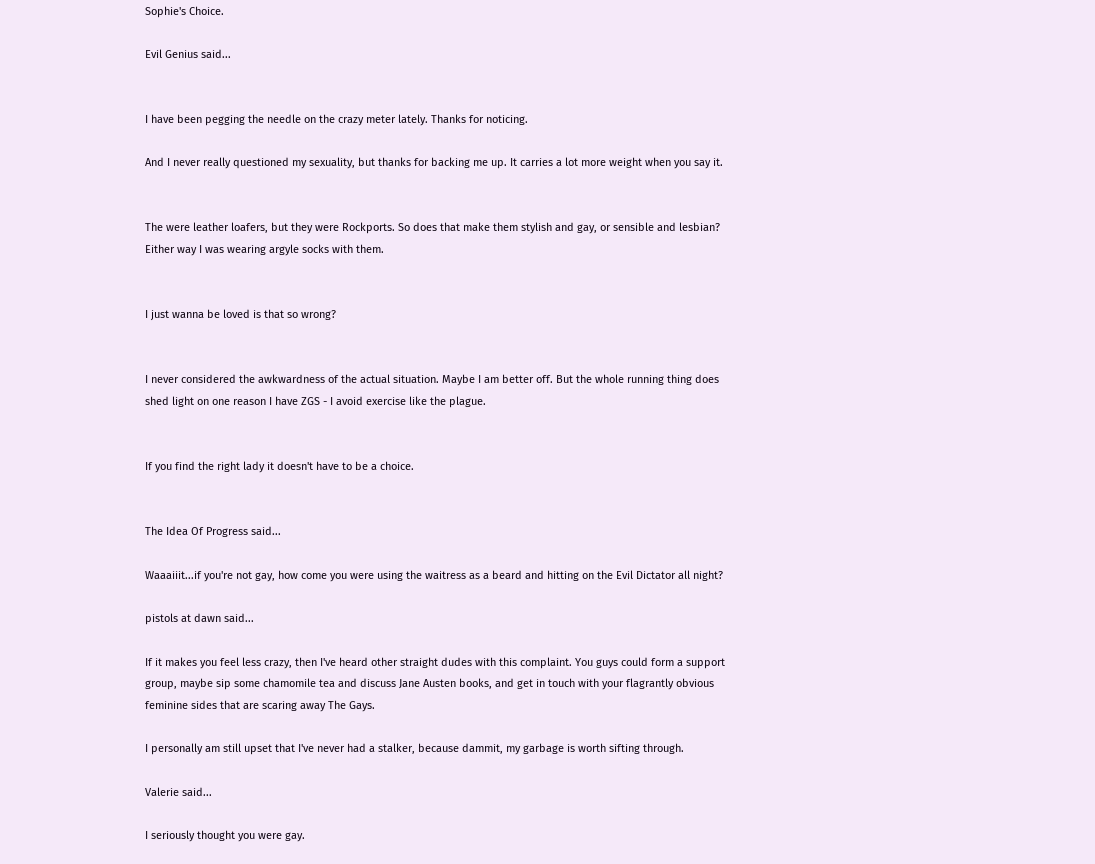Sophie's Choice.

Evil Genius said...


I have been pegging the needle on the crazy meter lately. Thanks for noticing.

And I never really questioned my sexuality, but thanks for backing me up. It carries a lot more weight when you say it.


The were leather loafers, but they were Rockports. So does that make them stylish and gay, or sensible and lesbian? Either way I was wearing argyle socks with them.


I just wanna be loved is that so wrong?


I never considered the awkwardness of the actual situation. Maybe I am better off. But the whole running thing does shed light on one reason I have ZGS - I avoid exercise like the plague.


If you find the right lady it doesn't have to be a choice.


The Idea Of Progress said...

Waaaiiit...if you're not gay, how come you were using the waitress as a beard and hitting on the Evil Dictator all night?

pistols at dawn said...

If it makes you feel less crazy, then I've heard other straight dudes with this complaint. You guys could form a support group, maybe sip some chamomile tea and discuss Jane Austen books, and get in touch with your flagrantly obvious feminine sides that are scaring away The Gays.

I personally am still upset that I've never had a stalker, because dammit, my garbage is worth sifting through.

Valerie said...

I seriously thought you were gay.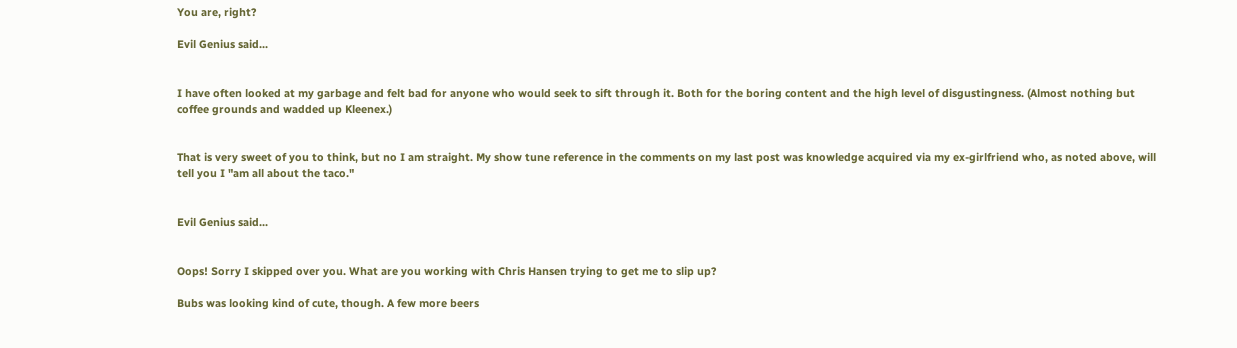You are, right?

Evil Genius said...


I have often looked at my garbage and felt bad for anyone who would seek to sift through it. Both for the boring content and the high level of disgustingness. (Almost nothing but coffee grounds and wadded up Kleenex.)


That is very sweet of you to think, but no I am straight. My show tune reference in the comments on my last post was knowledge acquired via my ex-girlfriend who, as noted above, will tell you I "am all about the taco."


Evil Genius said...


Oops! Sorry I skipped over you. What are you working with Chris Hansen trying to get me to slip up?

Bubs was looking kind of cute, though. A few more beers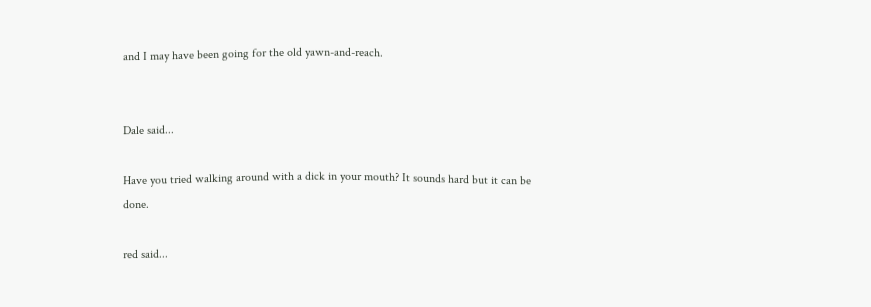and I may have been going for the old yawn-and-reach.


Dale said...

Have you tried walking around with a dick in your mouth? It sounds hard but it can be done.

red said...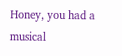Honey, you had a musical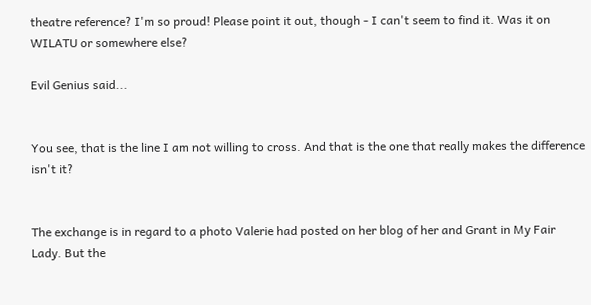theatre reference? I'm so proud! Please point it out, though - I can't seem to find it. Was it on WILATU or somewhere else?

Evil Genius said...


You see, that is the line I am not willing to cross. And that is the one that really makes the difference isn't it?


The exchange is in regard to a photo Valerie had posted on her blog of her and Grant in My Fair Lady. But the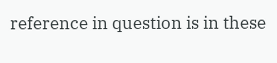reference in question is in these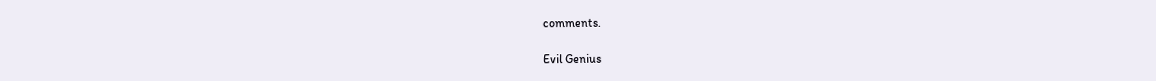comments.

Evil Genius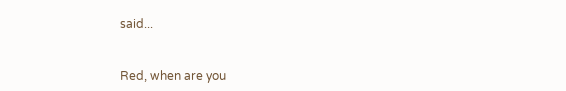said...


Red, when are you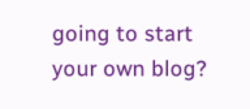going to start your own blog?